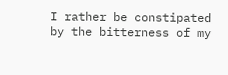I rather be constipated by the bitterness of my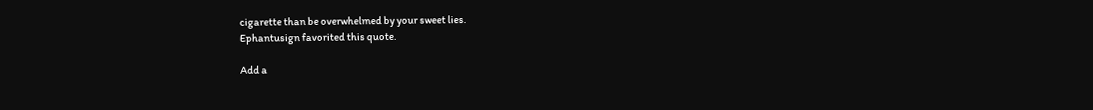cigarette than be overwhelmed by your sweet lies.
Ephantusign favorited this quote.

Add a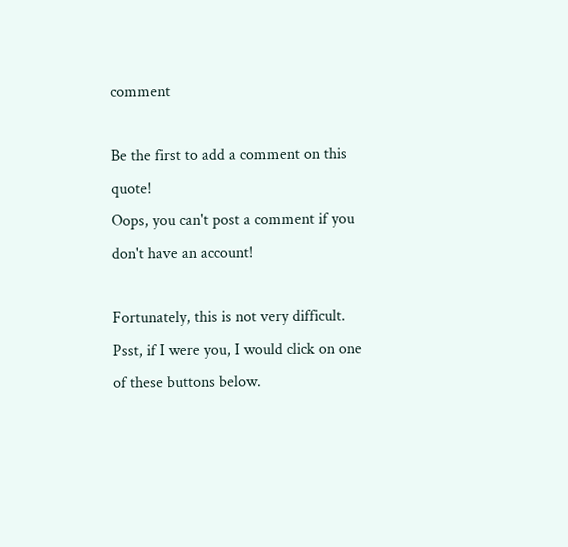comment

Be the first to add a comment on this quote!
Oops, you can't post a comment if you don't have an account!

Fortunately, this is not very difficult. Psst, if I were you, I would click on one of these buttons below.